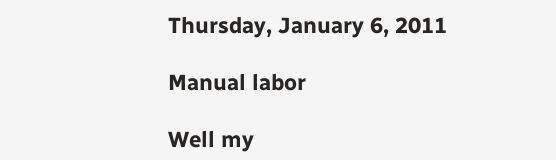Thursday, January 6, 2011

Manual labor

Well my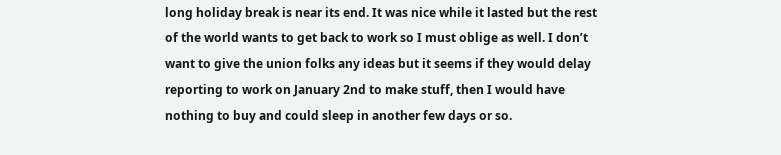long holiday break is near its end. It was nice while it lasted but the rest of the world wants to get back to work so I must oblige as well. I don’t want to give the union folks any ideas but it seems if they would delay reporting to work on January 2nd to make stuff, then I would have nothing to buy and could sleep in another few days or so.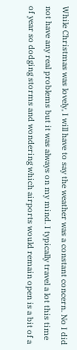While Christmas was lovely, I will have to say the weather was a constant concern. No I did not have any real problems but it was always on my mind. I typically travel a lot this time of year so dodging storms and wondering which airports would remain open is a bit of a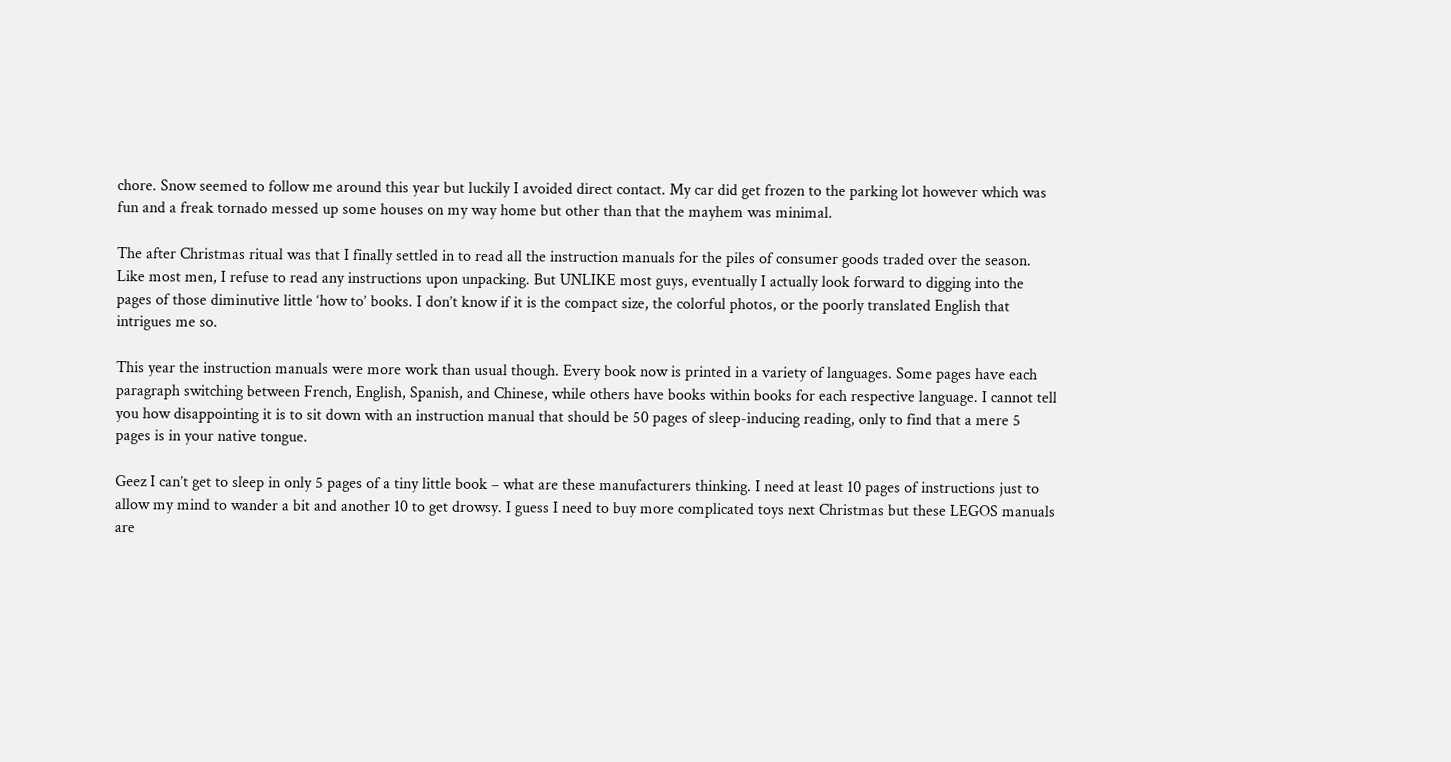chore. Snow seemed to follow me around this year but luckily I avoided direct contact. My car did get frozen to the parking lot however which was fun and a freak tornado messed up some houses on my way home but other than that the mayhem was minimal.

The after Christmas ritual was that I finally settled in to read all the instruction manuals for the piles of consumer goods traded over the season. Like most men, I refuse to read any instructions upon unpacking. But UNLIKE most guys, eventually I actually look forward to digging into the pages of those diminutive little ‘how to’ books. I don’t know if it is the compact size, the colorful photos, or the poorly translated English that intrigues me so.

This year the instruction manuals were more work than usual though. Every book now is printed in a variety of languages. Some pages have each paragraph switching between French, English, Spanish, and Chinese, while others have books within books for each respective language. I cannot tell you how disappointing it is to sit down with an instruction manual that should be 50 pages of sleep-inducing reading, only to find that a mere 5 pages is in your native tongue.

Geez I can’t get to sleep in only 5 pages of a tiny little book – what are these manufacturers thinking. I need at least 10 pages of instructions just to allow my mind to wander a bit and another 10 to get drowsy. I guess I need to buy more complicated toys next Christmas but these LEGOS manuals are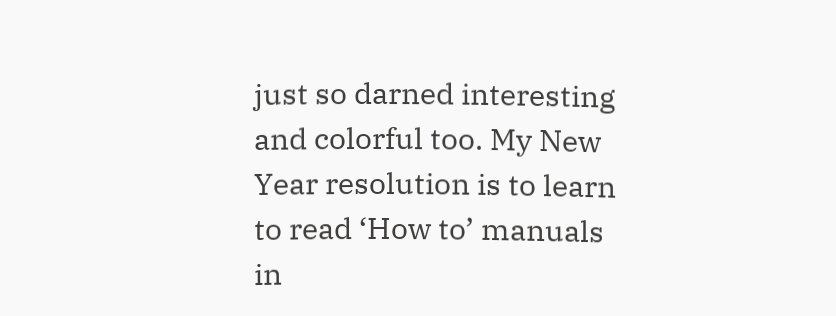just so darned interesting and colorful too. My New Year resolution is to learn to read ‘How to’ manuals in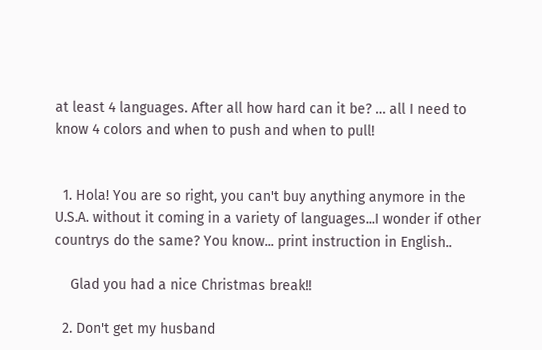at least 4 languages. After all how hard can it be? … all I need to know 4 colors and when to push and when to pull!


  1. Hola! You are so right, you can't buy anything anymore in the U.S.A. without it coming in a variety of languages...I wonder if other countrys do the same? You know... print instruction in English..

    Glad you had a nice Christmas break!!

  2. Don't get my husband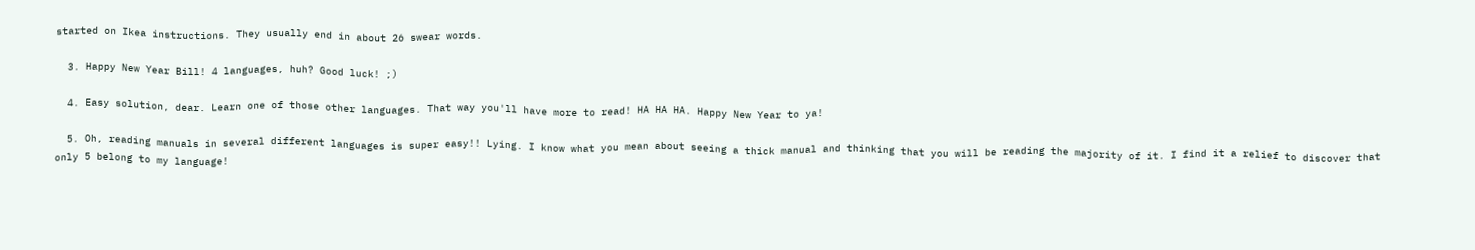started on Ikea instructions. They usually end in about 26 swear words.

  3. Happy New Year Bill! 4 languages, huh? Good luck! ;)

  4. Easy solution, dear. Learn one of those other languages. That way you'll have more to read! HA HA HA. Happy New Year to ya!

  5. Oh, reading manuals in several different languages is super easy!! Lying. I know what you mean about seeing a thick manual and thinking that you will be reading the majority of it. I find it a relief to discover that only 5 belong to my language!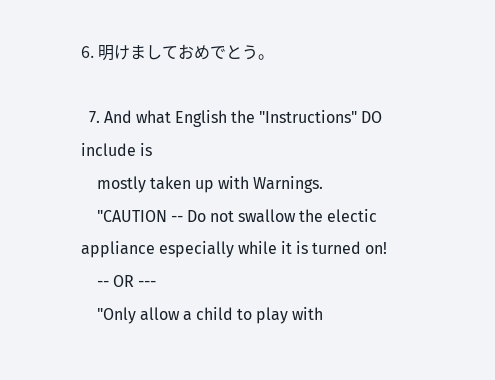6. 明けましておめでとう。

  7. And what English the "Instructions" DO include is
    mostly taken up with Warnings.
    "CAUTION -- Do not swallow the electic appliance especially while it is turned on!
    -- OR ---
    "Only allow a child to play with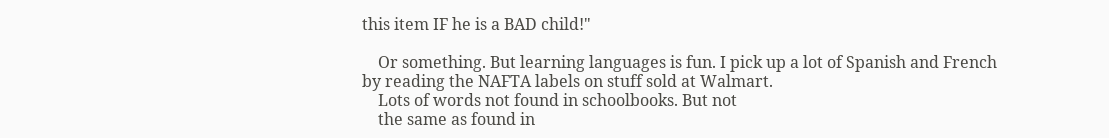this item IF he is a BAD child!"

    Or something. But learning languages is fun. I pick up a lot of Spanish and French by reading the NAFTA labels on stuff sold at Walmart.
    Lots of words not found in schoolbooks. But not
    the same as found in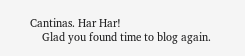Cantinas. Har Har!
    Glad you found time to blog again.